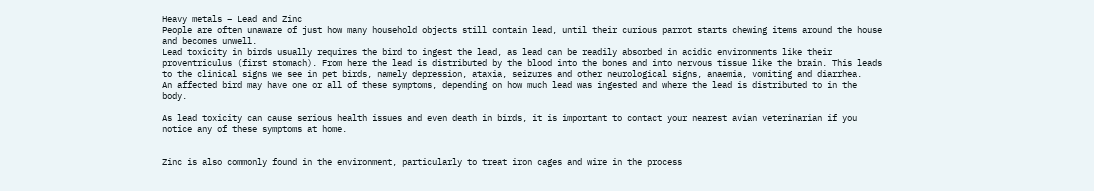Heavy metals – Lead and Zinc
People are often unaware of just how many household objects still contain lead, until their curious parrot starts chewing items around the house and becomes unwell.
Lead toxicity in birds usually requires the bird to ingest the lead, as lead can be readily absorbed in acidic environments like their proventriculus (first stomach). From here the lead is distributed by the blood into the bones and into nervous tissue like the brain. This leads to the clinical signs we see in pet birds, namely depression, ataxia, seizures and other neurological signs, anaemia, vomiting and diarrhea.
An affected bird may have one or all of these symptoms, depending on how much lead was ingested and where the lead is distributed to in the body.

As lead toxicity can cause serious health issues and even death in birds, it is important to contact your nearest avian veterinarian if you notice any of these symptoms at home.


Zinc is also commonly found in the environment, particularly to treat iron cages and wire in the process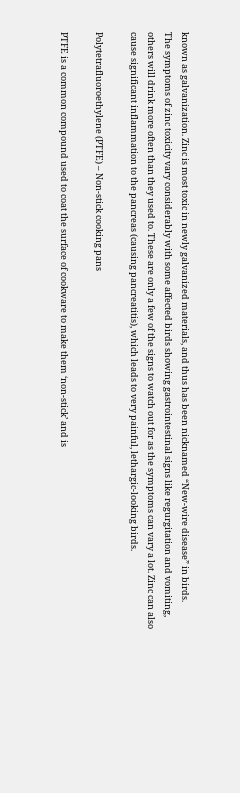known as galvanization. Zinc is most toxic in newly galvanized materials, and thus has been nicknamed “New-wire disease” in birds.
The symptoms of zinc toxicity vary considerably with some affected birds showing gastrointestinal signs like regurgitation and vomiting, others will drink more often than they used to. These are only a few of the signs to watch out for as the symptoms can vary a lot. Zinc can also cause significant inflammation to the pancreas (causing pancreatitis), which leads to very painful, lethargic-looking birds.

Polytetrafluoroethylene (PTFE) – Non-stick cooking pans

PTFE is a common compound used to coat the surface of cookware to make them ‘non-stick’ and is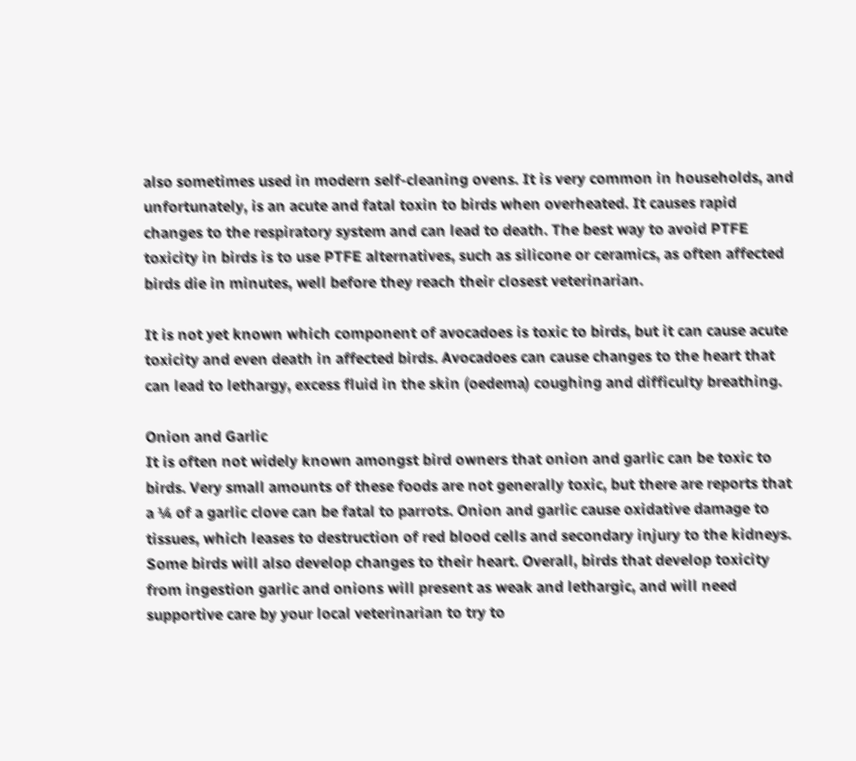also sometimes used in modern self-cleaning ovens. It is very common in households, and unfortunately, is an acute and fatal toxin to birds when overheated. It causes rapid changes to the respiratory system and can lead to death. The best way to avoid PTFE toxicity in birds is to use PTFE alternatives, such as silicone or ceramics, as often affected birds die in minutes, well before they reach their closest veterinarian.

It is not yet known which component of avocadoes is toxic to birds, but it can cause acute toxicity and even death in affected birds. Avocadoes can cause changes to the heart that can lead to lethargy, excess fluid in the skin (oedema) coughing and difficulty breathing.

Onion and Garlic
It is often not widely known amongst bird owners that onion and garlic can be toxic to birds. Very small amounts of these foods are not generally toxic, but there are reports that a ¼ of a garlic clove can be fatal to parrots. Onion and garlic cause oxidative damage to tissues, which leases to destruction of red blood cells and secondary injury to the kidneys. Some birds will also develop changes to their heart. Overall, birds that develop toxicity from ingestion garlic and onions will present as weak and lethargic, and will need supportive care by your local veterinarian to try to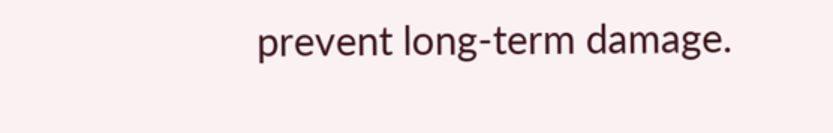prevent long-term damage.